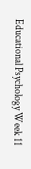Educational Psychology Week 11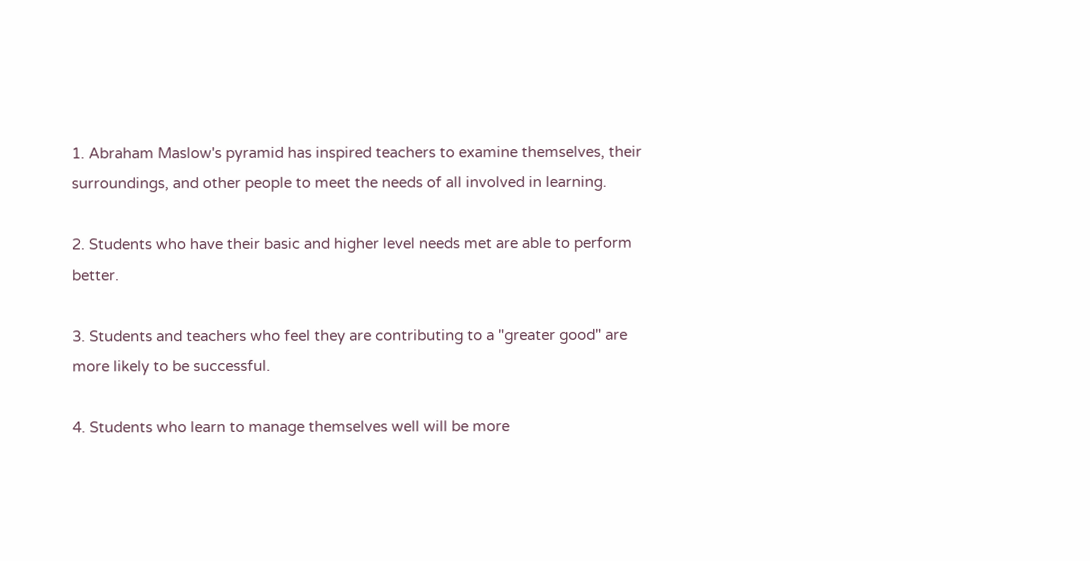1. Abraham Maslow's pyramid has inspired teachers to examine themselves, their surroundings, and other people to meet the needs of all involved in learning.

2. Students who have their basic and higher level needs met are able to perform better.

3. Students and teachers who feel they are contributing to a "greater good" are more likely to be successful.

4. Students who learn to manage themselves well will be more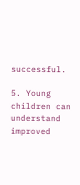successful.

5. Young children can understand improved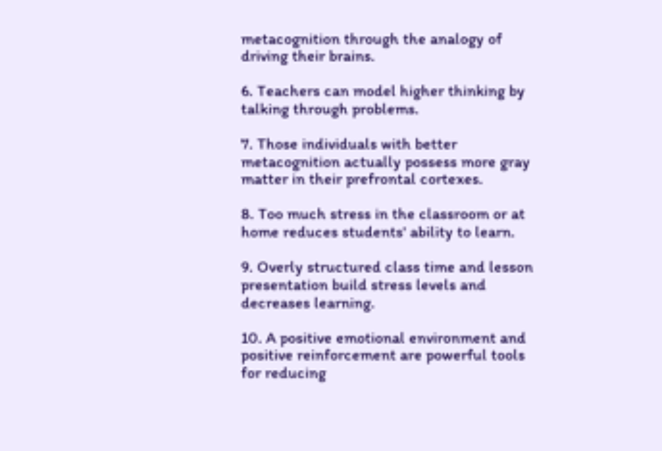metacognition through the analogy of driving their brains.

6. Teachers can model higher thinking by talking through problems.

7. Those individuals with better metacognition actually possess more gray matter in their prefrontal cortexes.

8. Too much stress in the classroom or at home reduces students' ability to learn.

9. Overly structured class time and lesson presentation build stress levels and decreases learning.

10. A positive emotional environment and positive reinforcement are powerful tools for reducing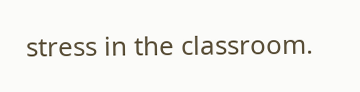stress in the classroom.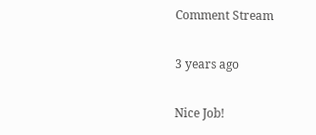Comment Stream

3 years ago

Nice Job!